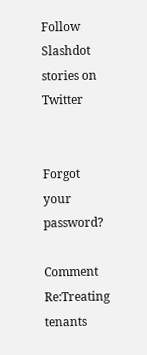Follow Slashdot stories on Twitter


Forgot your password?

Comment Re:Treating tenants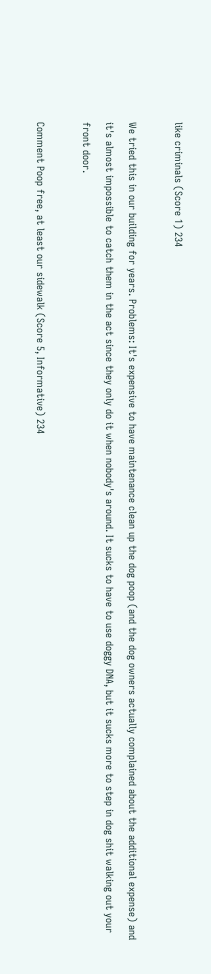like criminals (Score 1) 234

We tried this in our building for years. Problems: It's expensive to have maintenance clean up the dog poop (and the dog owners actually complained about the additional expense) and it's almost impossible to catch them in the act since they only do it when nobody's around. It sucks to have to use doggy DNA, but it sucks more to step in dog shit walking out your front door.

Comment Poop free, at least our sidewalk (Score 5, Informative) 234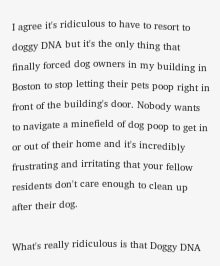I agree it's ridiculous to have to resort to doggy DNA but it's the only thing that finally forced dog owners in my building in Boston to stop letting their pets poop right in front of the building's door. Nobody wants to navigate a minefield of dog poop to get in or out of their home and it's incredibly frustrating and irritating that your fellow residents don't care enough to clean up after their dog.

What's really ridiculous is that Doggy DNA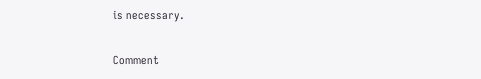is necessary.

Comment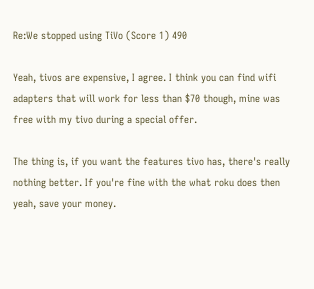Re:We stopped using TiVo (Score 1) 490

Yeah, tivos are expensive, I agree. I think you can find wifi adapters that will work for less than $70 though, mine was free with my tivo during a special offer.

The thing is, if you want the features tivo has, there's really nothing better. If you're fine with the what roku does then yeah, save your money.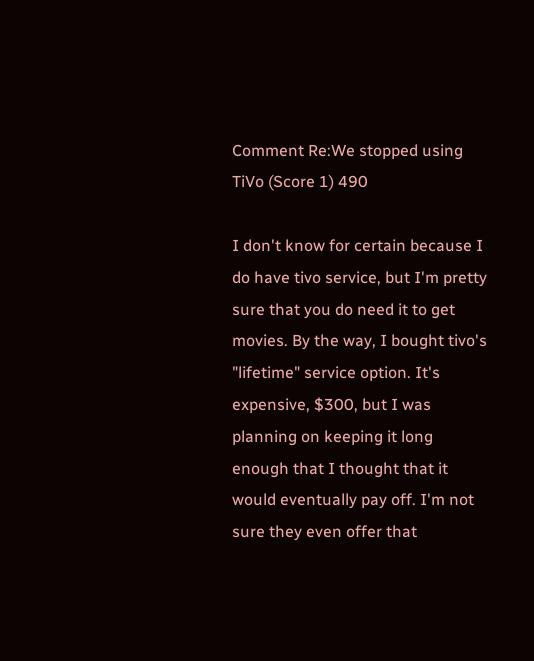Comment Re:We stopped using TiVo (Score 1) 490

I don't know for certain because I do have tivo service, but I'm pretty sure that you do need it to get movies. By the way, I bought tivo's "lifetime" service option. It's expensive, $300, but I was planning on keeping it long enough that I thought that it would eventually pay off. I'm not sure they even offer that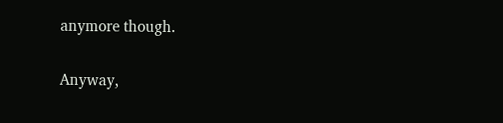anymore though.

Anyway,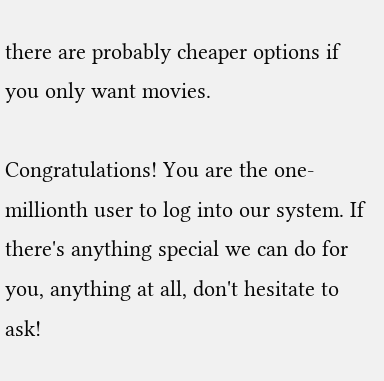there are probably cheaper options if you only want movies.

Congratulations! You are the one-millionth user to log into our system. If there's anything special we can do for you, anything at all, don't hesitate to ask!